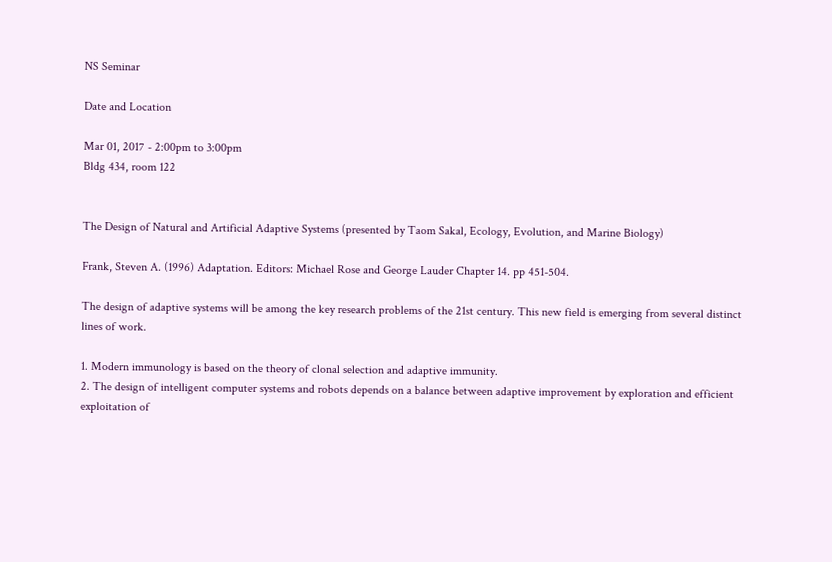NS Seminar

Date and Location

Mar 01, 2017 - 2:00pm to 3:00pm
Bldg 434, room 122


The Design of Natural and Artificial Adaptive Systems (presented by Taom Sakal, Ecology, Evolution, and Marine Biology)

Frank, Steven A. (1996) Adaptation. Editors: Michael Rose and George Lauder Chapter 14. pp 451-504.

The design of adaptive systems will be among the key research problems of the 21st century. This new field is emerging from several distinct lines of work.

1. Modern immunology is based on the theory of clonal selection and adaptive immunity.
2. The design of intelligent computer systems and robots depends on a balance between adaptive improvement by exploration and efficient exploitation of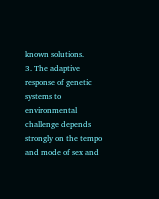known solutions.
3. The adaptive response of genetic systems to environmental challenge depends strongly on the tempo and mode of sex and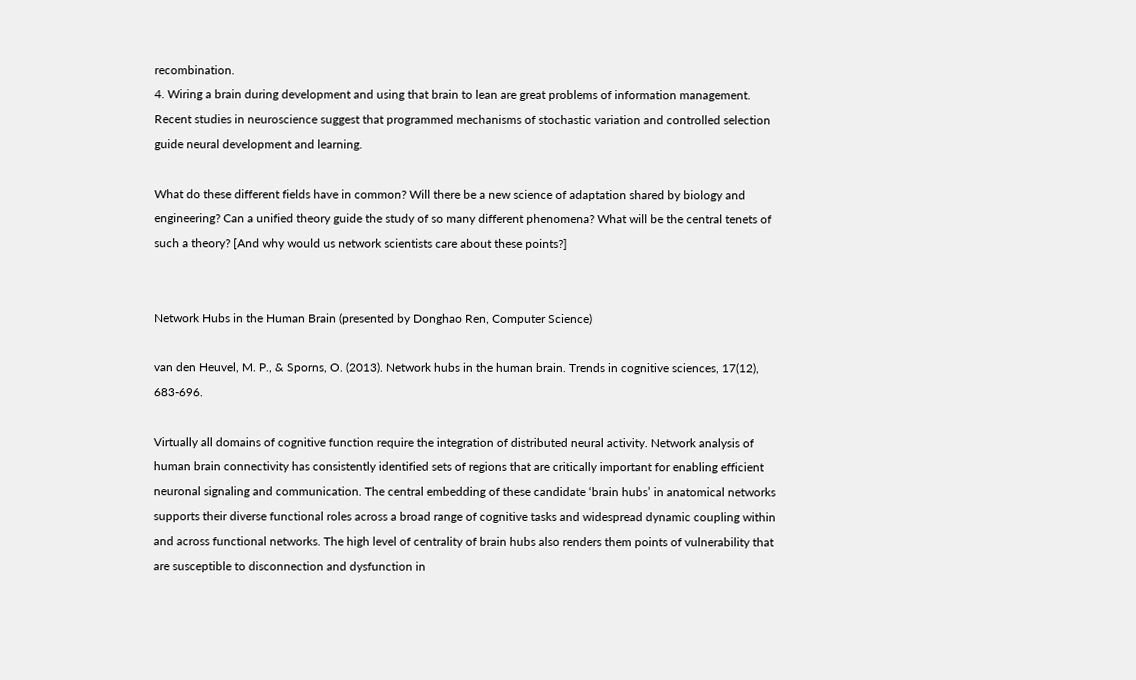recombination.
4. Wiring a brain during development and using that brain to lean are great problems of information management. Recent studies in neuroscience suggest that programmed mechanisms of stochastic variation and controlled selection guide neural development and learning.

What do these different fields have in common? Will there be a new science of adaptation shared by biology and engineering? Can a unified theory guide the study of so many different phenomena? What will be the central tenets of such a theory? [And why would us network scientists care about these points?]


Network Hubs in the Human Brain (presented by Donghao Ren, Computer Science)

van den Heuvel, M. P., & Sporns, O. (2013). Network hubs in the human brain. Trends in cognitive sciences, 17(12), 683-696.

Virtually all domains of cognitive function require the integration of distributed neural activity. Network analysis of human brain connectivity has consistently identified sets of regions that are critically important for enabling efficient neuronal signaling and communication. The central embedding of these candidate ‘brain hubs’ in anatomical networks supports their diverse functional roles across a broad range of cognitive tasks and widespread dynamic coupling within and across functional networks. The high level of centrality of brain hubs also renders them points of vulnerability that are susceptible to disconnection and dysfunction in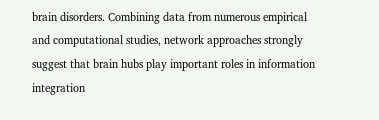brain disorders. Combining data from numerous empirical and computational studies, network approaches strongly suggest that brain hubs play important roles in information integration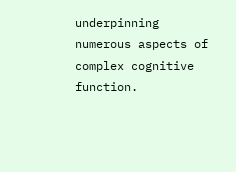underpinning numerous aspects of complex cognitive function.